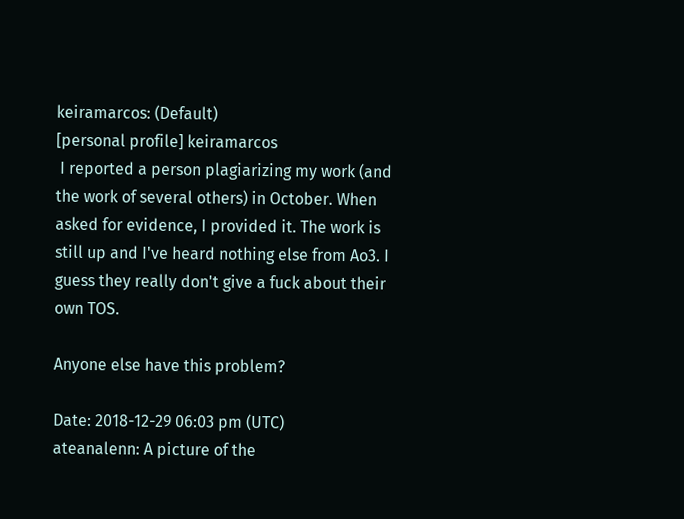keiramarcos: (Default)
[personal profile] keiramarcos
 I reported a person plagiarizing my work (and the work of several others) in October. When asked for evidence, I provided it. The work is still up and I've heard nothing else from Ao3. I guess they really don't give a fuck about their own TOS.

Anyone else have this problem?

Date: 2018-12-29 06:03 pm (UTC)
ateanalenn: A picture of the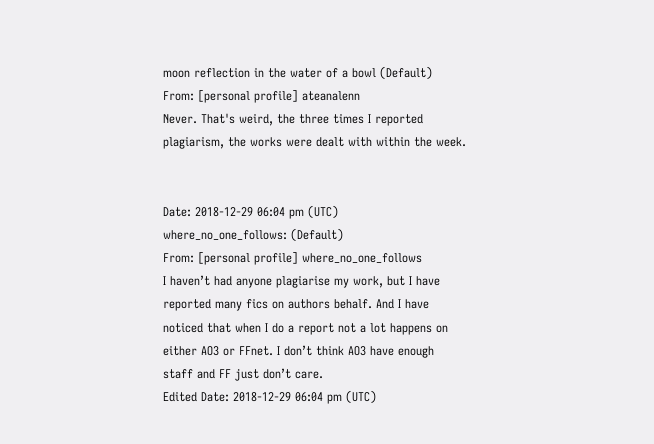moon reflection in the water of a bowl (Default)
From: [personal profile] ateanalenn
Never. That's weird, the three times I reported plagiarism, the works were dealt with within the week.


Date: 2018-12-29 06:04 pm (UTC)
where_no_one_follows: (Default)
From: [personal profile] where_no_one_follows
I haven’t had anyone plagiarise my work, but I have reported many fics on authors behalf. And I have noticed that when I do a report not a lot happens on either AO3 or FFnet. I don’t think AO3 have enough staff and FF just don’t care.
Edited Date: 2018-12-29 06:04 pm (UTC)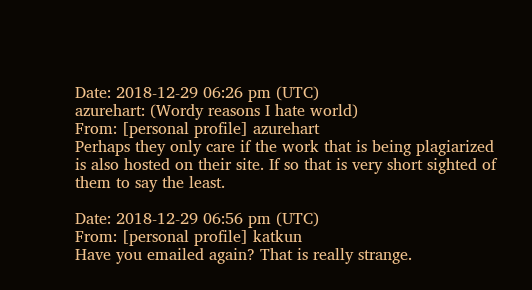Date: 2018-12-29 06:26 pm (UTC)
azurehart: (Wordy reasons I hate world)
From: [personal profile] azurehart
Perhaps they only care if the work that is being plagiarized is also hosted on their site. If so that is very short sighted of them to say the least.

Date: 2018-12-29 06:56 pm (UTC)
From: [personal profile] katkun
Have you emailed again? That is really strange.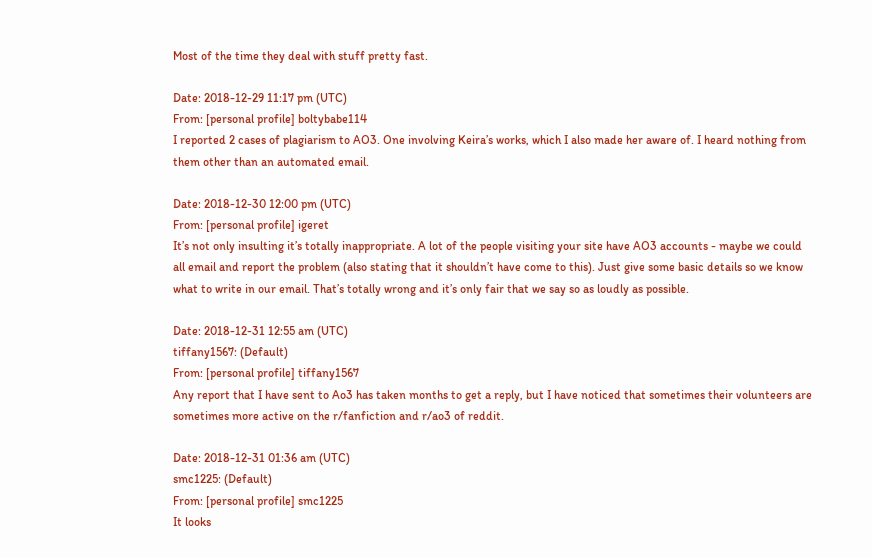Most of the time they deal with stuff pretty fast.

Date: 2018-12-29 11:17 pm (UTC)
From: [personal profile] boltybabe114
I reported 2 cases of plagiarism to AO3. One involving Keira’s works, which I also made her aware of. I heard nothing from them other than an automated email.

Date: 2018-12-30 12:00 pm (UTC)
From: [personal profile] igeret
It’s not only insulting it’s totally inappropriate. A lot of the people visiting your site have AO3 accounts - maybe we could all email and report the problem (also stating that it shouldn’t have come to this). Just give some basic details so we know what to write in our email. That’s totally wrong and it’s only fair that we say so as loudly as possible.

Date: 2018-12-31 12:55 am (UTC)
tiffany1567: (Default)
From: [personal profile] tiffany1567
Any report that I have sent to Ao3 has taken months to get a reply, but I have noticed that sometimes their volunteers are sometimes more active on the r/fanfiction and r/ao3 of reddit.

Date: 2018-12-31 01:36 am (UTC)
smc1225: (Default)
From: [personal profile] smc1225
It looks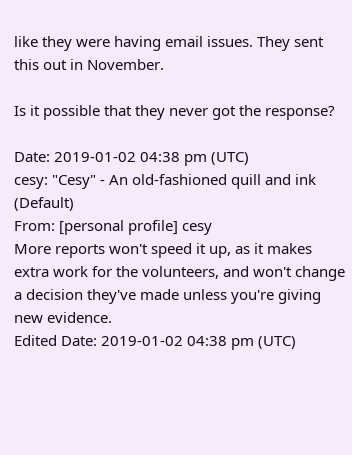like they were having email issues. They sent this out in November.

Is it possible that they never got the response?

Date: 2019-01-02 04:38 pm (UTC)
cesy: "Cesy" - An old-fashioned quill and ink (Default)
From: [personal profile] cesy
More reports won't speed it up, as it makes extra work for the volunteers, and won't change a decision they've made unless you're giving new evidence.
Edited Date: 2019-01-02 04:38 pm (UTC)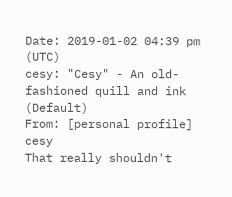Date: 2019-01-02 04:39 pm (UTC)
cesy: "Cesy" - An old-fashioned quill and ink (Default)
From: [personal profile] cesy
That really shouldn't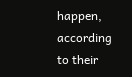happen, according to their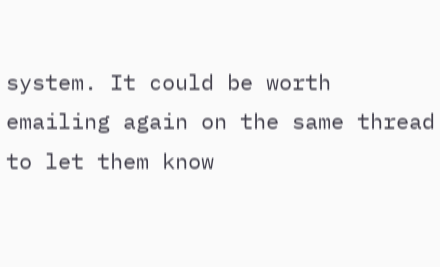system. It could be worth emailing again on the same thread to let them know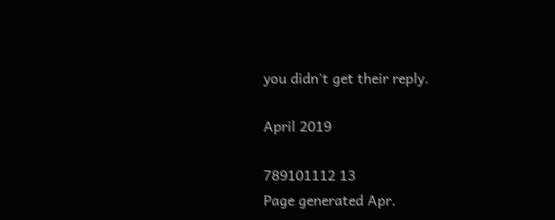you didn't get their reply.

April 2019

789101112 13
Page generated Apr.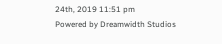24th, 2019 11:51 pm
Powered by Dreamwidth Studios